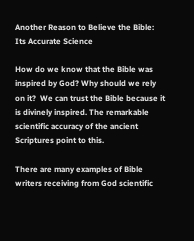Another Reason to Believe the Bible: Its Accurate Science

How do we know that the Bible was inspired by God? Why should we rely on it?  We can trust the Bible because it is divinely inspired. The remarkable scientific accuracy of the ancient Scriptures point to this.

There are many examples of Bible writers receiving from God scientific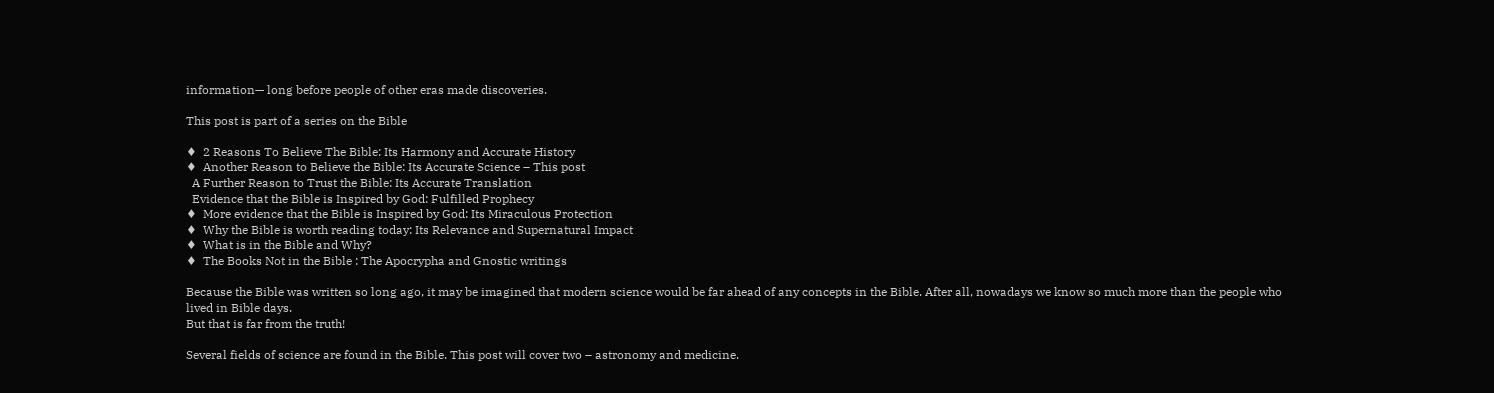information— long before people of other eras made discoveries.

This post is part of a series on the Bible

♦  2 Reasons To Believe The Bible: Its Harmony and Accurate History
♦  Another Reason to Believe the Bible: Its Accurate Science – This post
  A Further Reason to Trust the Bible: Its Accurate Translation
  Evidence that the Bible is Inspired by God: Fulfilled Prophecy
♦  More evidence that the Bible is Inspired by God: Its Miraculous Protection
♦  Why the Bible is worth reading today: Its Relevance and Supernatural Impact
♦  What is in the Bible and Why?
♦  The Books Not in the Bible : The Apocrypha and Gnostic writings

Because the Bible was written so long ago, it may be imagined that modern science would be far ahead of any concepts in the Bible. After all, nowadays we know so much more than the people who lived in Bible days.
But that is far from the truth!

Several fields of science are found in the Bible. This post will cover two – astronomy and medicine.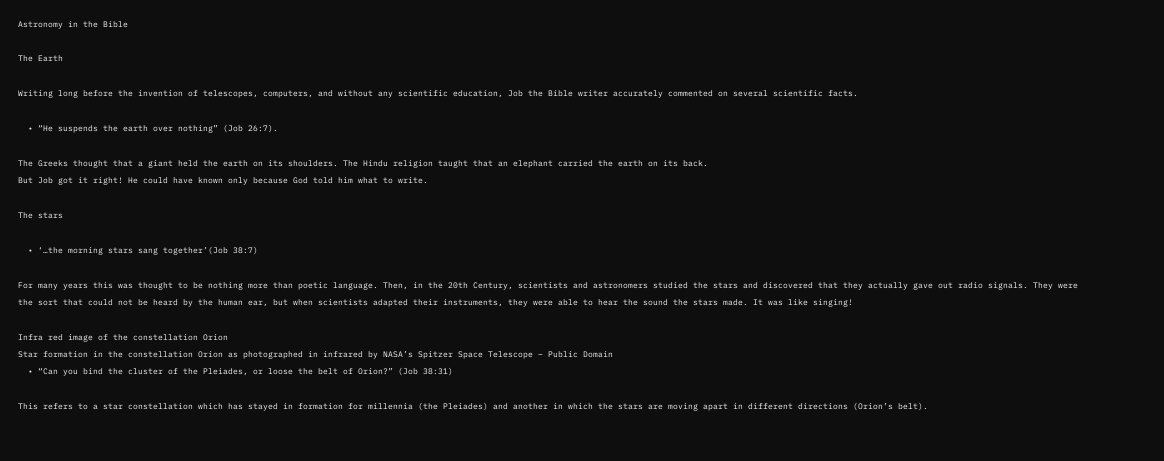Astronomy in the Bible

The Earth

Writing long before the invention of telescopes, computers, and without any scientific education, Job the Bible writer accurately commented on several scientific facts.

  • “He suspends the earth over nothing” (Job 26:7).

The Greeks thought that a giant held the earth on its shoulders. The Hindu religion taught that an elephant carried the earth on its back.
But Job got it right! He could have known only because God told him what to write.

The stars

  • ‘…the morning stars sang together’(Job 38:7)

For many years this was thought to be nothing more than poetic language. Then, in the 20th Century, scientists and astronomers studied the stars and discovered that they actually gave out radio signals. They were the sort that could not be heard by the human ear, but when scientists adapted their instruments, they were able to hear the sound the stars made. It was like singing!

Infra red image of the constellation Orion
Star formation in the constellation Orion as photographed in infrared by NASA’s Spitzer Space Telescope – Public Domain
  • “Can you bind the cluster of the Pleiades, or loose the belt of Orion?” (Job 38:31)

This refers to a star constellation which has stayed in formation for millennia (the Pleiades) and another in which the stars are moving apart in different directions (Orion’s belt).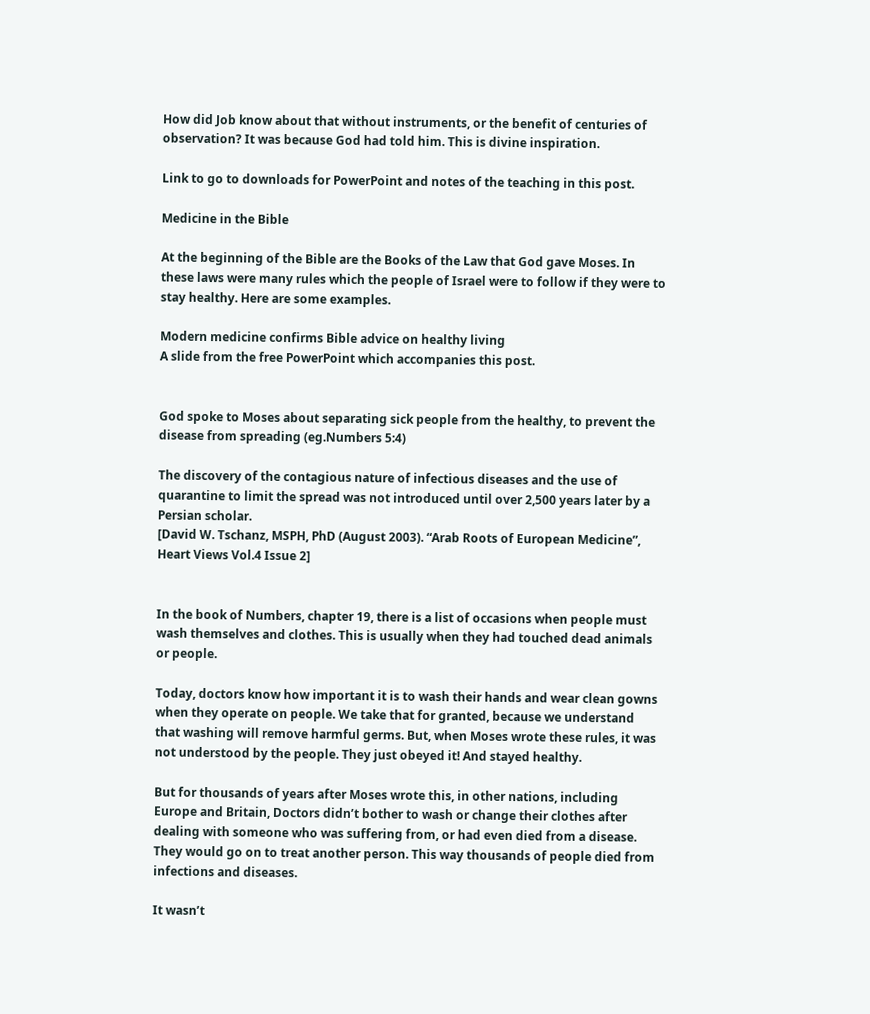How did Job know about that without instruments, or the benefit of centuries of observation? It was because God had told him. This is divine inspiration.

Link to go to downloads for PowerPoint and notes of the teaching in this post.

Medicine in the Bible

At the beginning of the Bible are the Books of the Law that God gave Moses. In these laws were many rules which the people of Israel were to follow if they were to stay healthy. Here are some examples.

Modern medicine confirms Bible advice on healthy living
A slide from the free PowerPoint which accompanies this post.


God spoke to Moses about separating sick people from the healthy, to prevent the disease from spreading (eg.Numbers 5:4)

The discovery of the contagious nature of infectious diseases and the use of quarantine to limit the spread was not introduced until over 2,500 years later by a Persian scholar.
[David W. Tschanz, MSPH, PhD (August 2003). “Arab Roots of European Medicine”, Heart Views Vol.4 Issue 2]


In the book of Numbers, chapter 19, there is a list of occasions when people must wash themselves and clothes. This is usually when they had touched dead animals or people.

Today, doctors know how important it is to wash their hands and wear clean gowns when they operate on people. We take that for granted, because we understand that washing will remove harmful germs. But, when Moses wrote these rules, it was not understood by the people. They just obeyed it! And stayed healthy.

But for thousands of years after Moses wrote this, in other nations, including Europe and Britain, Doctors didn’t bother to wash or change their clothes after dealing with someone who was suffering from, or had even died from a disease. They would go on to treat another person. This way thousands of people died from infections and diseases.

It wasn’t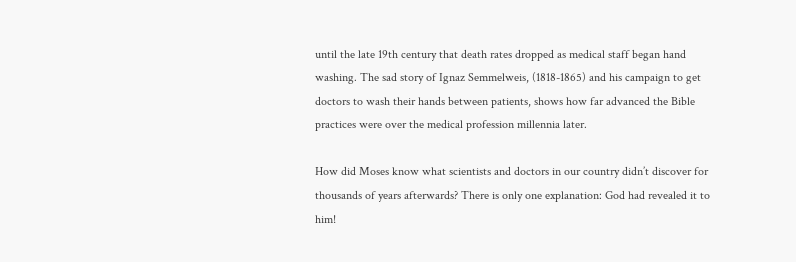until the late 19th century that death rates dropped as medical staff began hand washing. The sad story of Ignaz Semmelweis, (1818-1865) and his campaign to get doctors to wash their hands between patients, shows how far advanced the Bible practices were over the medical profession millennia later.

How did Moses know what scientists and doctors in our country didn’t discover for thousands of years afterwards? There is only one explanation: God had revealed it to him!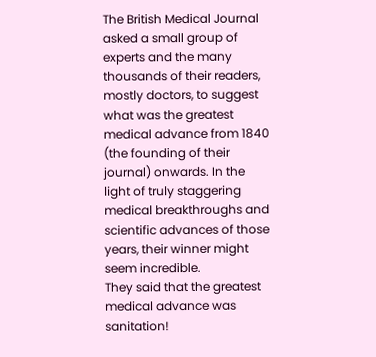The British Medical Journal asked a small group of experts and the many thousands of their readers, mostly doctors, to suggest what was the greatest medical advance from 1840 (the founding of their journal) onwards. In the light of truly staggering medical breakthroughs and scientific advances of those years, their winner might seem incredible.
They said that the greatest medical advance was sanitation!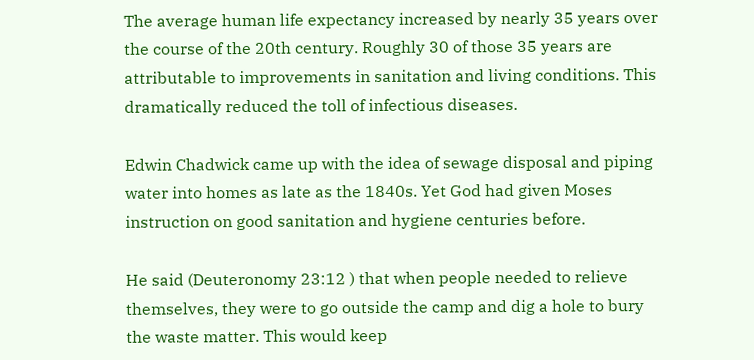The average human life expectancy increased by nearly 35 years over the course of the 20th century. Roughly 30 of those 35 years are attributable to improvements in sanitation and living conditions. This dramatically reduced the toll of infectious diseases.

Edwin Chadwick came up with the idea of sewage disposal and piping water into homes as late as the 1840s. Yet God had given Moses instruction on good sanitation and hygiene centuries before.

He said (Deuteronomy 23:12 ) that when people needed to relieve themselves, they were to go outside the camp and dig a hole to bury the waste matter. This would keep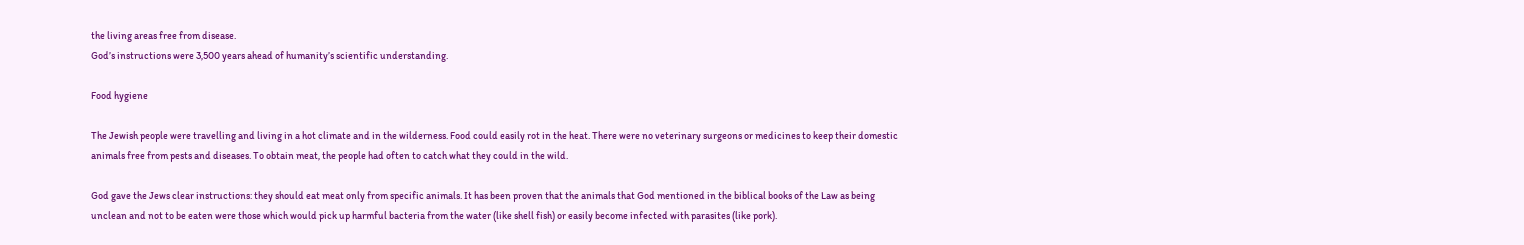the living areas free from disease.
God’s instructions were 3,500 years ahead of humanity’s scientific understanding.

Food hygiene

The Jewish people were travelling and living in a hot climate and in the wilderness. Food could easily rot in the heat. There were no veterinary surgeons or medicines to keep their domestic animals free from pests and diseases. To obtain meat, the people had often to catch what they could in the wild.

God gave the Jews clear instructions: they should eat meat only from specific animals. It has been proven that the animals that God mentioned in the biblical books of the Law as being unclean and not to be eaten were those which would pick up harmful bacteria from the water (like shell fish) or easily become infected with parasites (like pork).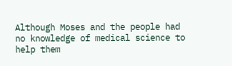Although Moses and the people had no knowledge of medical science to help them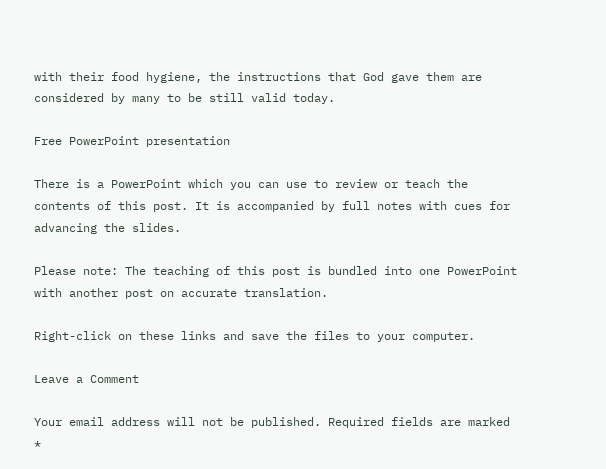with their food hygiene, the instructions that God gave them are considered by many to be still valid today.

Free PowerPoint presentation

There is a PowerPoint which you can use to review or teach the contents of this post. It is accompanied by full notes with cues for advancing the slides.

Please note: The teaching of this post is bundled into one PowerPoint with another post on accurate translation.

Right-click on these links and save the files to your computer.

Leave a Comment

Your email address will not be published. Required fields are marked *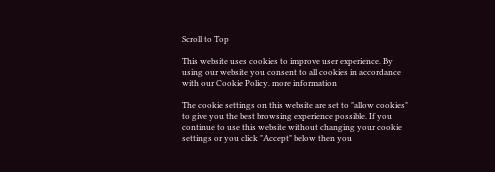Scroll to Top

This website uses cookies to improve user experience. By using our website you consent to all cookies in accordance with our Cookie Policy. more information

The cookie settings on this website are set to "allow cookies" to give you the best browsing experience possible. If you continue to use this website without changing your cookie settings or you click "Accept" below then you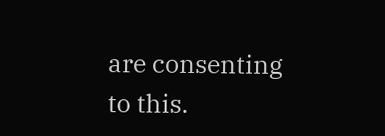are consenting to this.